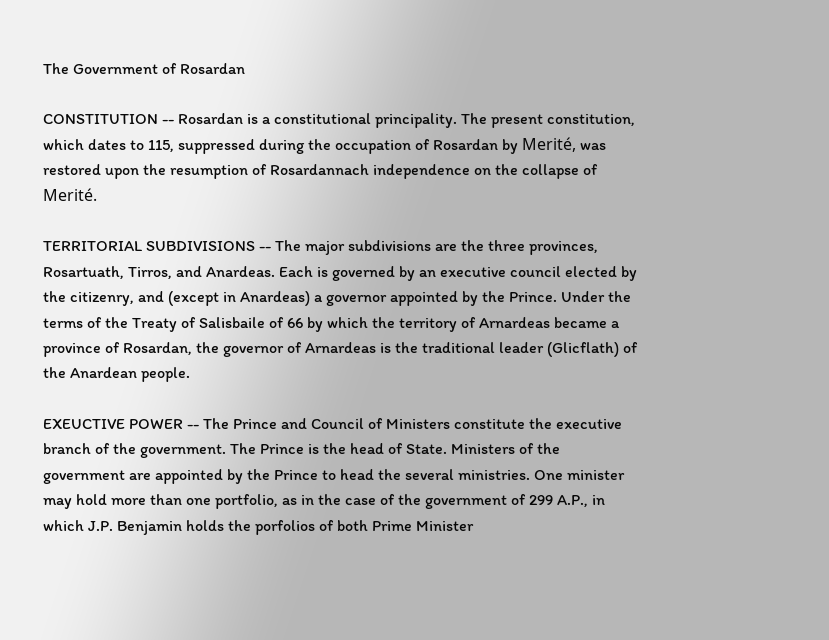The Government of Rosardan

CONSTITUTION -- Rosardan is a constitutional principality. The present constitution, which dates to 115, suppressed during the occupation of Rosardan by Merité, was restored upon the resumption of Rosardannach independence on the collapse of Merité.

TERRITORIAL SUBDIVISIONS -- The major subdivisions are the three provinces, Rosartuath, Tirros, and Anardeas. Each is governed by an executive council elected by the citizenry, and (except in Anardeas) a governor appointed by the Prince. Under the terms of the Treaty of Salisbaile of 66 by which the territory of Arnardeas became a province of Rosardan, the governor of Arnardeas is the traditional leader (Glicflath) of the Anardean people.

EXEUCTIVE POWER -- The Prince and Council of Ministers constitute the executive branch of the government. The Prince is the head of State. Ministers of the government are appointed by the Prince to head the several ministries. One minister may hold more than one portfolio, as in the case of the government of 299 A.P., in which J.P. Benjamin holds the porfolios of both Prime Minister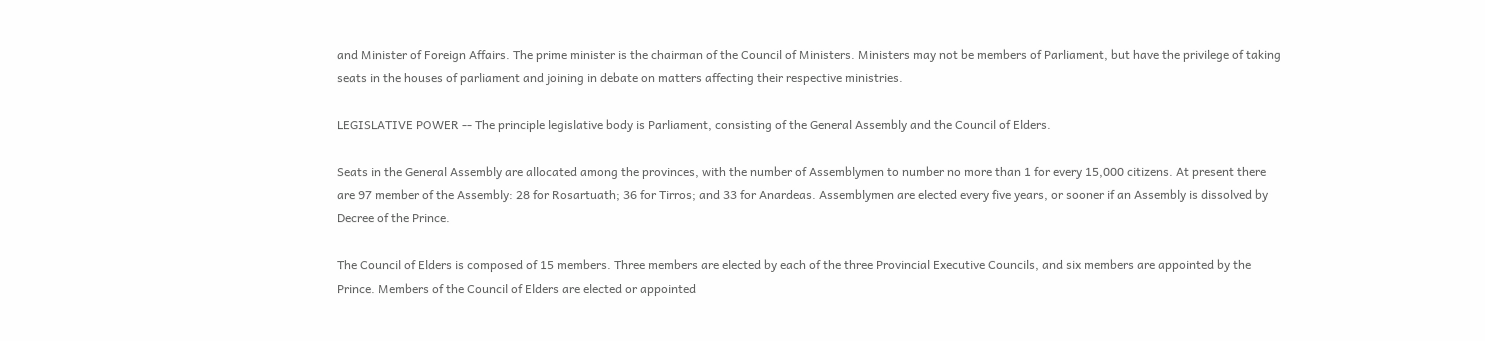and Minister of Foreign Affairs. The prime minister is the chairman of the Council of Ministers. Ministers may not be members of Parliament, but have the privilege of taking seats in the houses of parliament and joining in debate on matters affecting their respective ministries.

LEGISLATIVE POWER -- The principle legislative body is Parliament, consisting of the General Assembly and the Council of Elders.

Seats in the General Assembly are allocated among the provinces, with the number of Assemblymen to number no more than 1 for every 15,000 citizens. At present there are 97 member of the Assembly: 28 for Rosartuath; 36 for Tirros; and 33 for Anardeas. Assemblymen are elected every five years, or sooner if an Assembly is dissolved by Decree of the Prince.

The Council of Elders is composed of 15 members. Three members are elected by each of the three Provincial Executive Councils, and six members are appointed by the Prince. Members of the Council of Elders are elected or appointed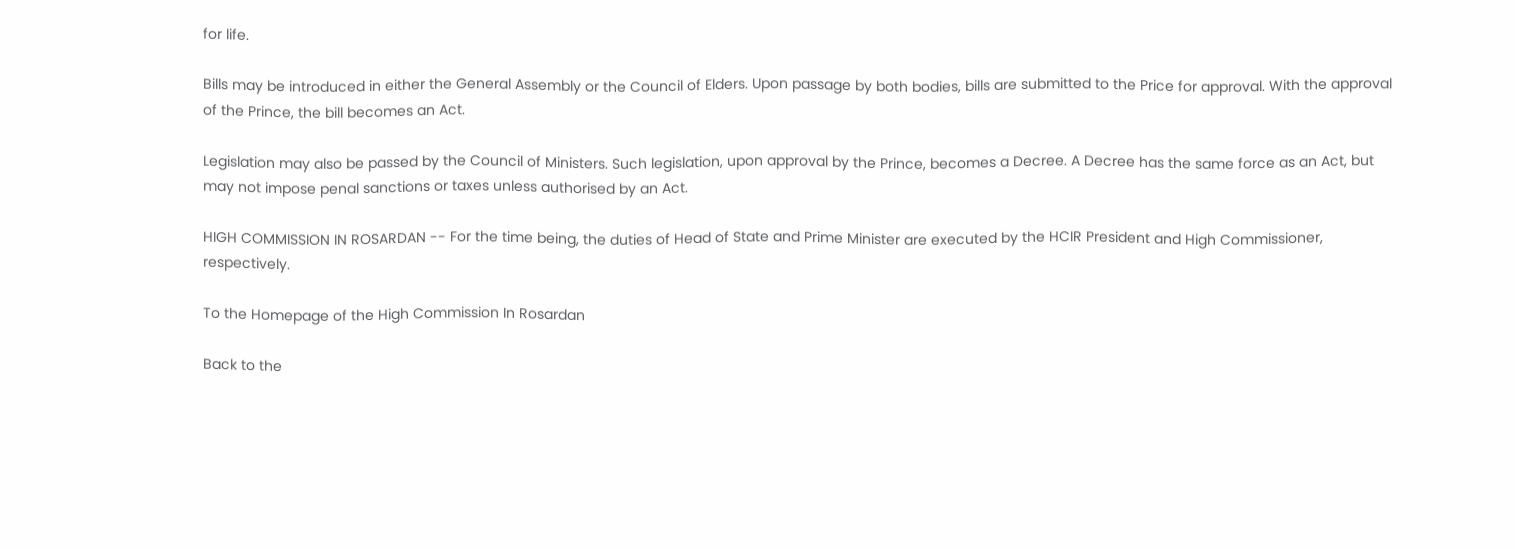for life.

Bills may be introduced in either the General Assembly or the Council of Elders. Upon passage by both bodies, bills are submitted to the Price for approval. With the approval of the Prince, the bill becomes an Act.

Legislation may also be passed by the Council of Ministers. Such legislation, upon approval by the Prince, becomes a Decree. A Decree has the same force as an Act, but may not impose penal sanctions or taxes unless authorised by an Act.

HIGH COMMISSION IN ROSARDAN -- For the time being, the duties of Head of State and Prime Minister are executed by the HCIR President and High Commissioner, respectively.

To the Homepage of the High Commission In Rosardan

Back to the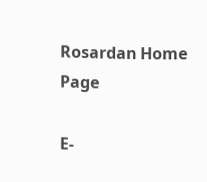Rosardan Home Page

E-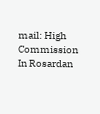mail: High Commission In Rosardan